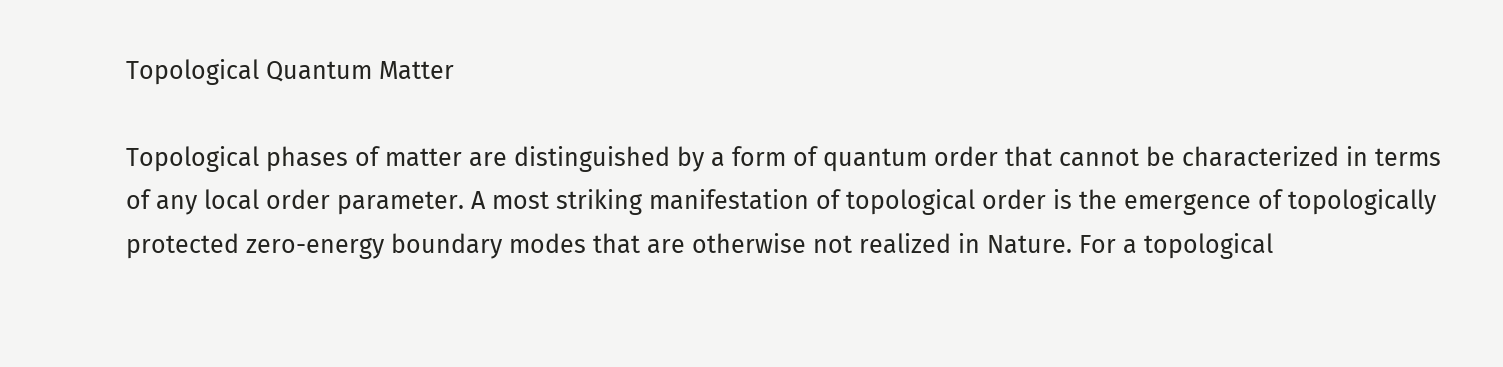Topological Quantum Matter

Topological phases of matter are distinguished by a form of quantum order that cannot be characterized in terms of any local order parameter. A most striking manifestation of topological order is the emergence of topologically protected zero-energy boundary modes that are otherwise not realized in Nature. For a topological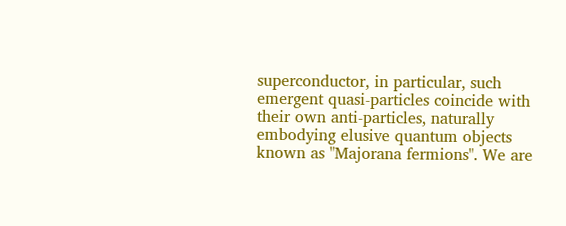superconductor, in particular, such emergent quasi-particles coincide with their own anti-particles, naturally embodying elusive quantum objects known as "Majorana fermions". We are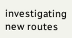investigating new routes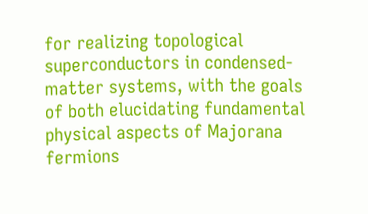for realizing topological superconductors in condensed-matter systems, with the goals of both elucidating fundamental physical aspects of Majorana fermions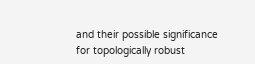and their possible significance for topologically robust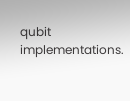qubit implementations.